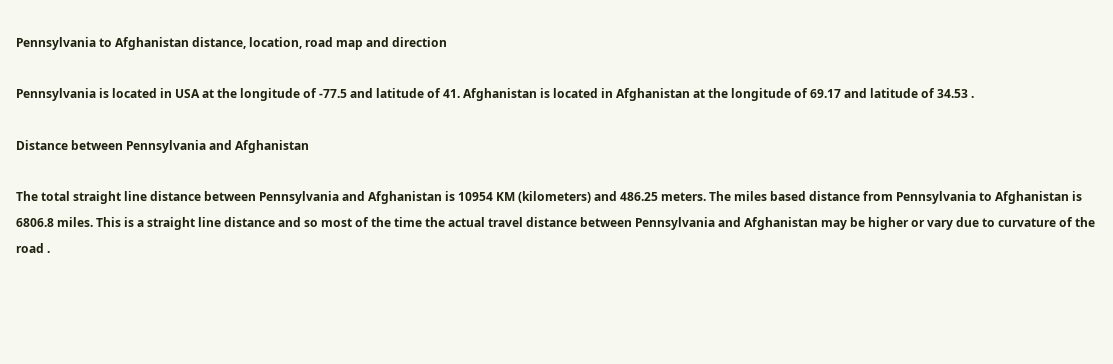Pennsylvania to Afghanistan distance, location, road map and direction

Pennsylvania is located in USA at the longitude of -77.5 and latitude of 41. Afghanistan is located in Afghanistan at the longitude of 69.17 and latitude of 34.53 .

Distance between Pennsylvania and Afghanistan

The total straight line distance between Pennsylvania and Afghanistan is 10954 KM (kilometers) and 486.25 meters. The miles based distance from Pennsylvania to Afghanistan is 6806.8 miles. This is a straight line distance and so most of the time the actual travel distance between Pennsylvania and Afghanistan may be higher or vary due to curvature of the road .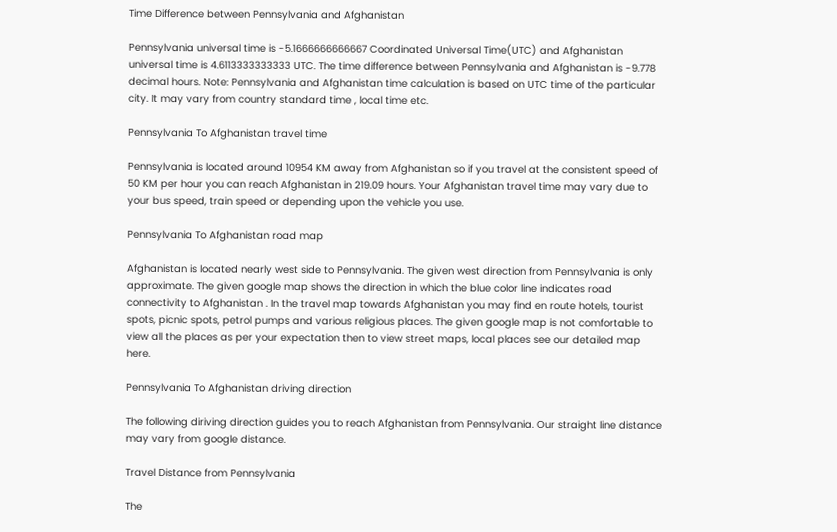Time Difference between Pennsylvania and Afghanistan

Pennsylvania universal time is -5.1666666666667 Coordinated Universal Time(UTC) and Afghanistan universal time is 4.6113333333333 UTC. The time difference between Pennsylvania and Afghanistan is -9.778 decimal hours. Note: Pennsylvania and Afghanistan time calculation is based on UTC time of the particular city. It may vary from country standard time , local time etc.

Pennsylvania To Afghanistan travel time

Pennsylvania is located around 10954 KM away from Afghanistan so if you travel at the consistent speed of 50 KM per hour you can reach Afghanistan in 219.09 hours. Your Afghanistan travel time may vary due to your bus speed, train speed or depending upon the vehicle you use.

Pennsylvania To Afghanistan road map

Afghanistan is located nearly west side to Pennsylvania. The given west direction from Pennsylvania is only approximate. The given google map shows the direction in which the blue color line indicates road connectivity to Afghanistan . In the travel map towards Afghanistan you may find en route hotels, tourist spots, picnic spots, petrol pumps and various religious places. The given google map is not comfortable to view all the places as per your expectation then to view street maps, local places see our detailed map here.

Pennsylvania To Afghanistan driving direction

The following diriving direction guides you to reach Afghanistan from Pennsylvania. Our straight line distance may vary from google distance.

Travel Distance from Pennsylvania

The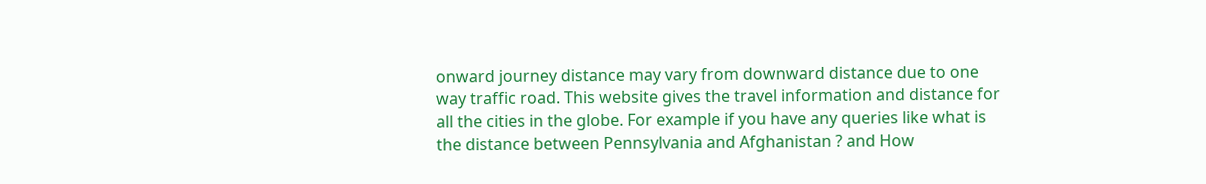onward journey distance may vary from downward distance due to one way traffic road. This website gives the travel information and distance for all the cities in the globe. For example if you have any queries like what is the distance between Pennsylvania and Afghanistan ? and How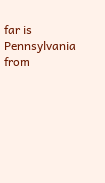far is Pennsylvania from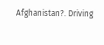Afghanistan?. Driving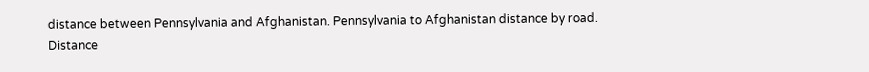distance between Pennsylvania and Afghanistan. Pennsylvania to Afghanistan distance by road. Distance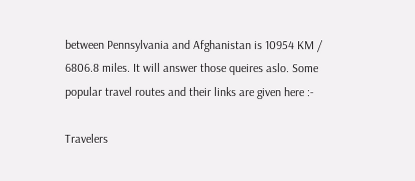between Pennsylvania and Afghanistan is 10954 KM / 6806.8 miles. It will answer those queires aslo. Some popular travel routes and their links are given here :-

Travelers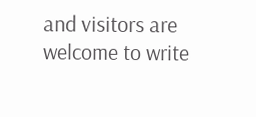and visitors are welcome to write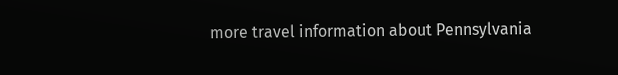more travel information about Pennsylvania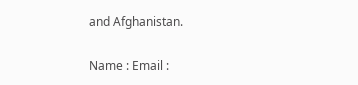and Afghanistan.

Name : Email :